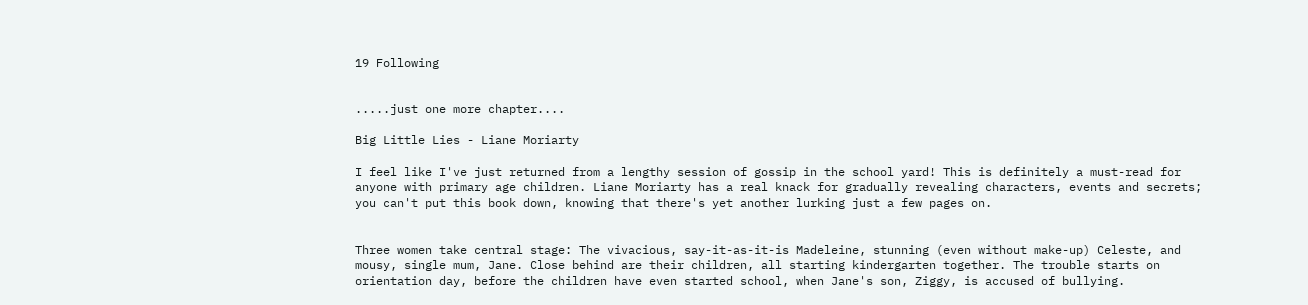19 Following


.....just one more chapter....

Big Little Lies - Liane Moriarty

I feel like I've just returned from a lengthy session of gossip in the school yard! This is definitely a must-read for anyone with primary age children. Liane Moriarty has a real knack for gradually revealing characters, events and secrets; you can't put this book down, knowing that there's yet another lurking just a few pages on.


Three women take central stage: The vivacious, say-it-as-it-is Madeleine, stunning (even without make-up) Celeste, and mousy, single mum, Jane. Close behind are their children, all starting kindergarten together. The trouble starts on orientation day, before the children have even started school, when Jane's son, Ziggy, is accused of bullying.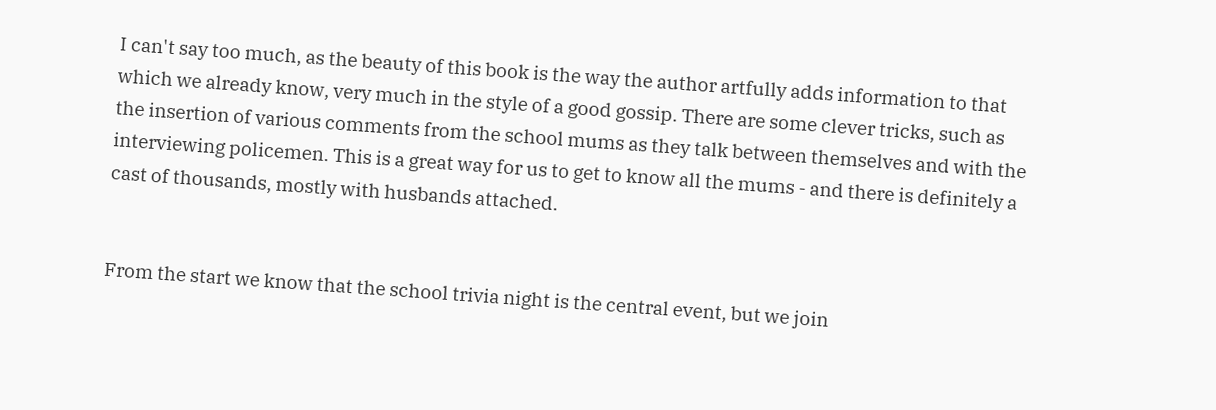I can't say too much, as the beauty of this book is the way the author artfully adds information to that which we already know, very much in the style of a good gossip. There are some clever tricks, such as the insertion of various comments from the school mums as they talk between themselves and with the interviewing policemen. This is a great way for us to get to know all the mums - and there is definitely a cast of thousands, mostly with husbands attached.


From the start we know that the school trivia night is the central event, but we join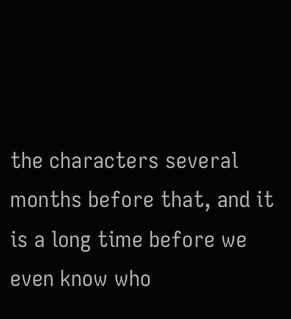the characters several months before that, and it is a long time before we even know who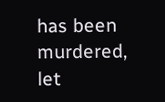has been murdered, let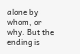alone by whom, or why. But the ending is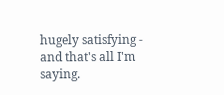hugely satisfying - and that's all I'm saying.